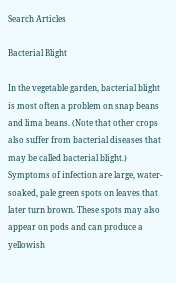Search Articles

Bacterial Blight

In the vegetable garden, bacterial blight is most often a problem on snap beans and lima beans. (Note that other crops also suffer from bacterial diseases that may be called bacterial blight.) Symptoms of infection are large, water-soaked, pale green spots on leaves that later turn brown. These spots may also appear on pods and can produce a yellowish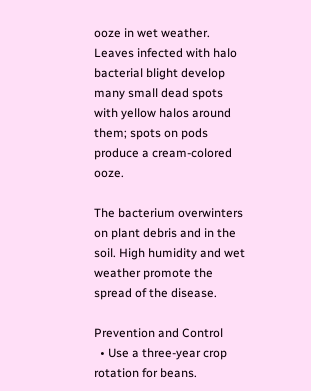ooze in wet weather. Leaves infected with halo bacterial blight develop many small dead spots with yellow halos around them; spots on pods produce a cream-colored ooze.

The bacterium overwinters on plant debris and in the soil. High humidity and wet weather promote the spread of the disease.

Prevention and Control
  • Use a three-year crop rotation for beans.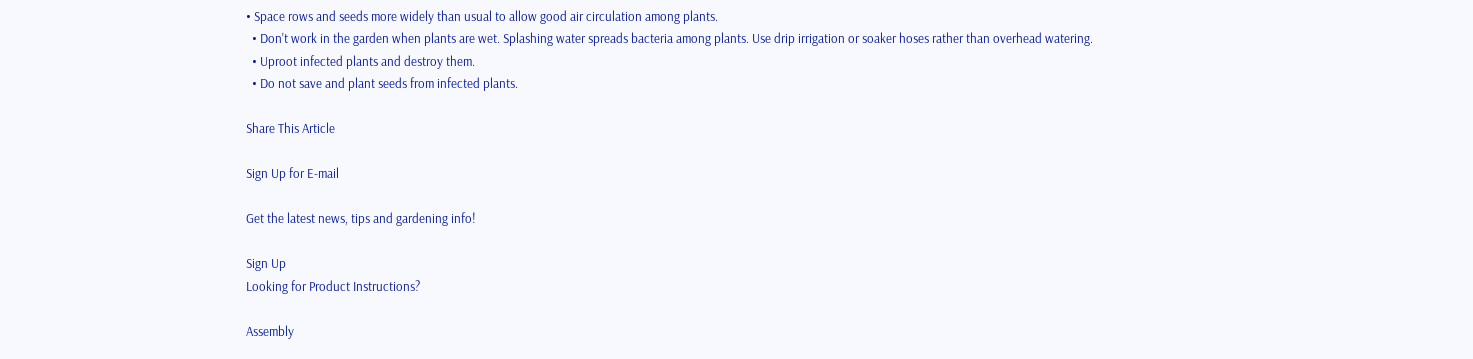• Space rows and seeds more widely than usual to allow good air circulation among plants.
  • Don't work in the garden when plants are wet. Splashing water spreads bacteria among plants. Use drip irrigation or soaker hoses rather than overhead watering.
  • Uproot infected plants and destroy them.
  • Do not save and plant seeds from infected plants.

Share This Article

Sign Up for E-mail

Get the latest news, tips and gardening info!

Sign Up
Looking for Product Instructions?

Assembly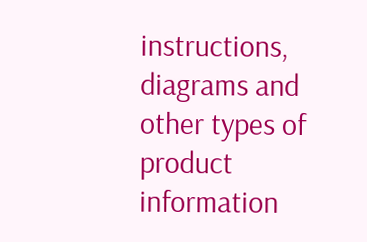instructions, diagrams and other types of product information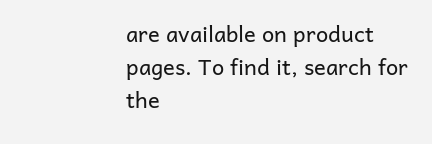are available on product pages. To find it, search for the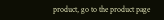product, go to the product page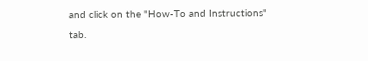and click on the "How-To and Instructions" tab.